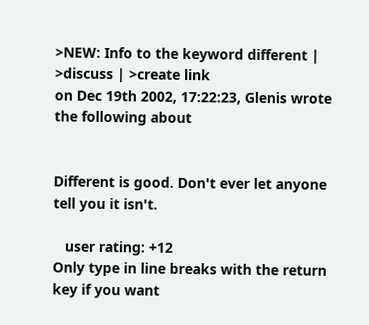>NEW: Info to the keyword different | >discuss | >create link
on Dec 19th 2002, 17:22:23, Glenis wrote the following about


Different is good. Don't ever let anyone tell you it isn't.

   user rating: +12
Only type in line breaks with the return key if you want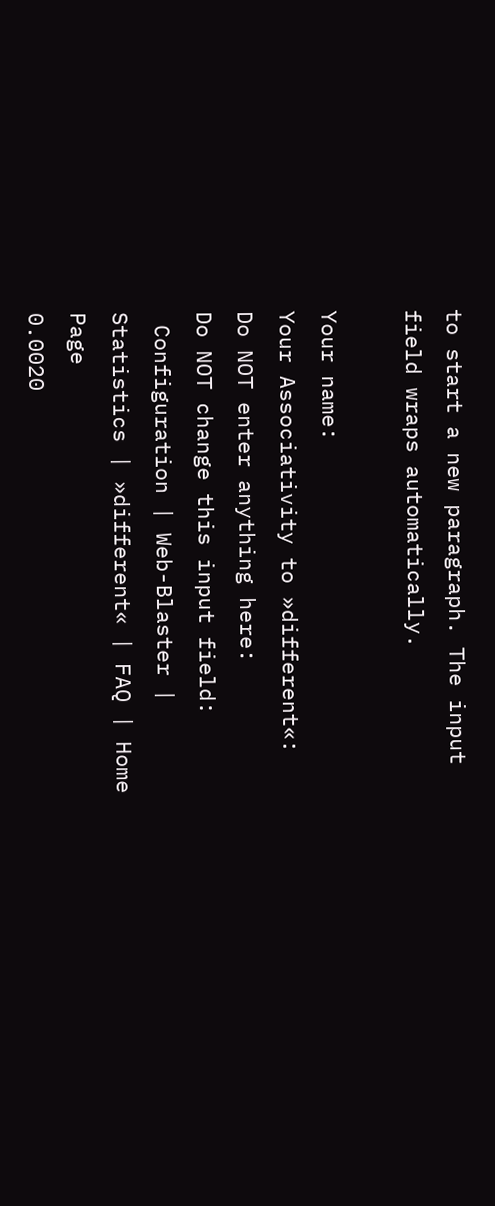to start a new paragraph. The input field wraps automatically.

Your name:
Your Associativity to »different«:
Do NOT enter anything here:
Do NOT change this input field:
 Configuration | Web-Blaster | Statistics | »different« | FAQ | Home Page
0.0020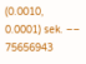(0.0010, 0.0001) sek. –– 75656943